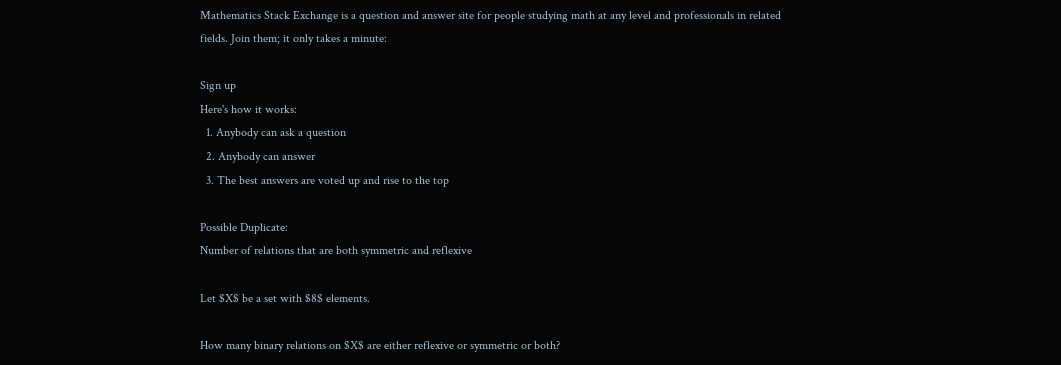Mathematics Stack Exchange is a question and answer site for people studying math at any level and professionals in related fields. Join them; it only takes a minute:

Sign up
Here's how it works:
  1. Anybody can ask a question
  2. Anybody can answer
  3. The best answers are voted up and rise to the top

Possible Duplicate:
Number of relations that are both symmetric and reflexive

Let $X$ be a set with $8$ elements.

How many binary relations on $X$ are either reflexive or symmetric or both?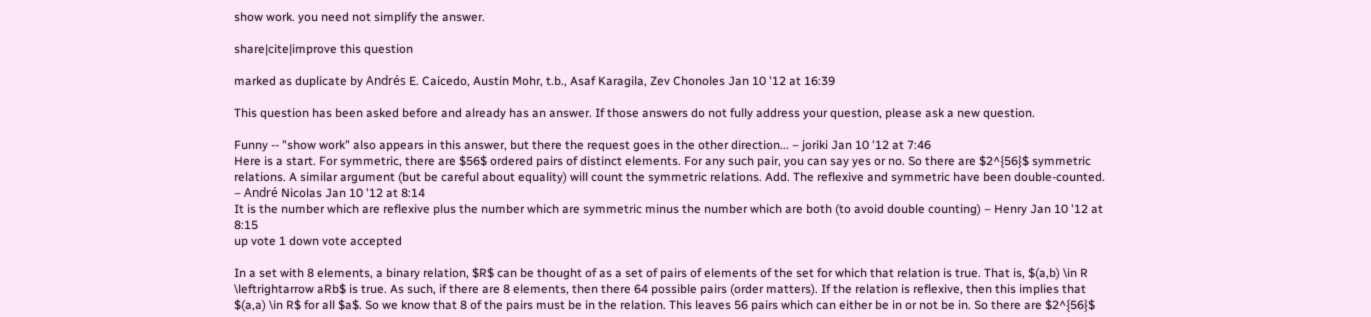show work. you need not simplify the answer.

share|cite|improve this question

marked as duplicate by Andrés E. Caicedo, Austin Mohr, t.b., Asaf Karagila, Zev Chonoles Jan 10 '12 at 16:39

This question has been asked before and already has an answer. If those answers do not fully address your question, please ask a new question.

Funny -- "show work" also appears in this answer, but there the request goes in the other direction... – joriki Jan 10 '12 at 7:46
Here is a start. For symmetric, there are $56$ ordered pairs of distinct elements. For any such pair, you can say yes or no. So there are $2^{56}$ symmetric relations. A similar argument (but be careful about equality) will count the symmetric relations. Add. The reflexive and symmetric have been double-counted. – André Nicolas Jan 10 '12 at 8:14
It is the number which are reflexive plus the number which are symmetric minus the number which are both (to avoid double counting) – Henry Jan 10 '12 at 8:15
up vote 1 down vote accepted

In a set with 8 elements, a binary relation, $R$ can be thought of as a set of pairs of elements of the set for which that relation is true. That is, $(a,b) \in R \leftrightarrow aRb$ is true. As such, if there are 8 elements, then there 64 possible pairs (order matters). If the relation is reflexive, then this implies that $(a,a) \in R$ for all $a$. So we know that 8 of the pairs must be in the relation. This leaves 56 pairs which can either be in or not be in. So there are $2^{56}$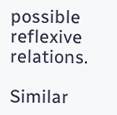possible reflexive relations.

Similar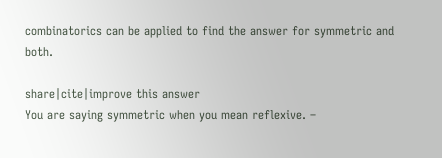combinatorics can be applied to find the answer for symmetric and both.

share|cite|improve this answer
You are saying symmetric when you mean reflexive. –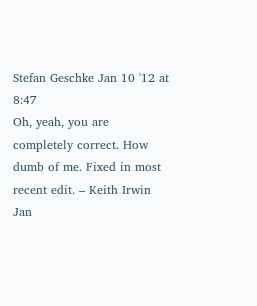Stefan Geschke Jan 10 '12 at 8:47
Oh, yeah, you are completely correct. How dumb of me. Fixed in most recent edit. – Keith Irwin Jan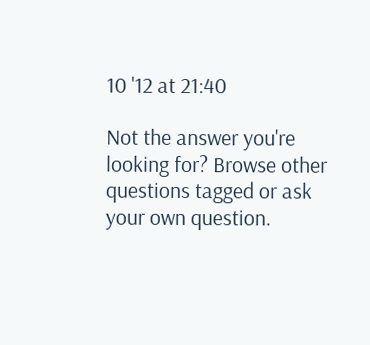10 '12 at 21:40

Not the answer you're looking for? Browse other questions tagged or ask your own question.